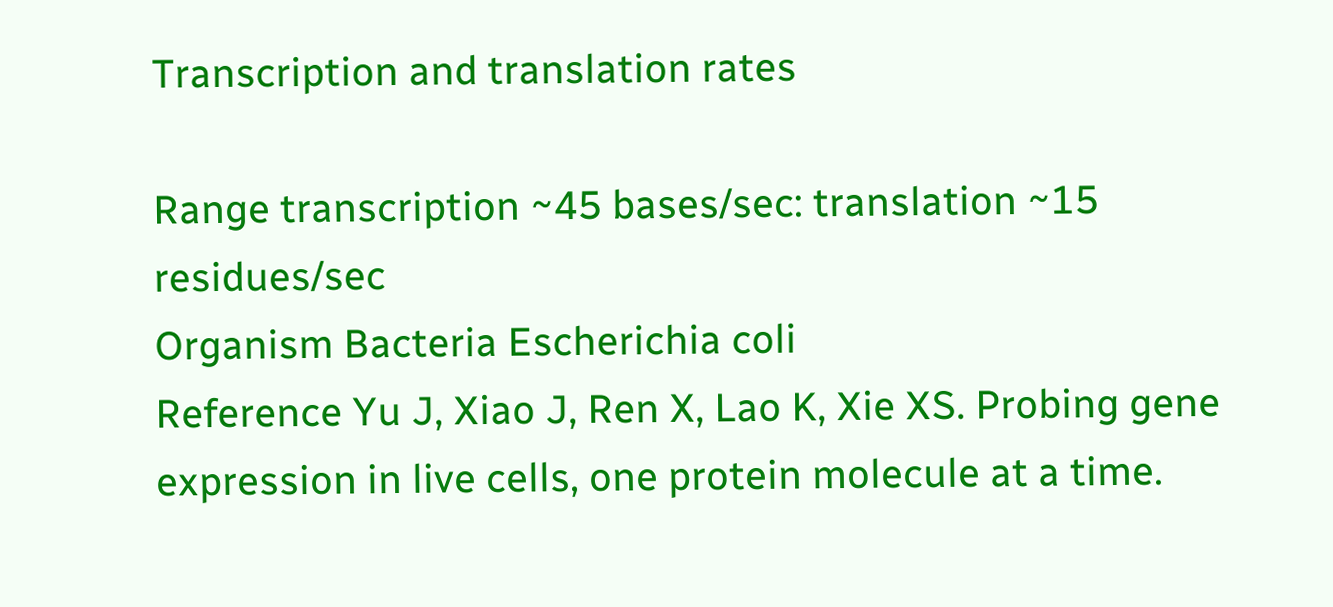Transcription and translation rates

Range transcription ~45 bases/sec: translation ~15 residues/sec
Organism Bacteria Escherichia coli
Reference Yu J, Xiao J, Ren X, Lao K, Xie XS. Probing gene expression in live cells, one protein molecule at a time.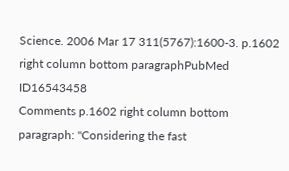Science. 2006 Mar 17 311(5767):1600-3. p.1602 right column bottom paragraphPubMed ID16543458
Comments p.1602 right column bottom paragraph: "Considering the fast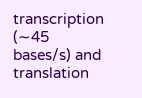transcription (∼45 bases/s) and translation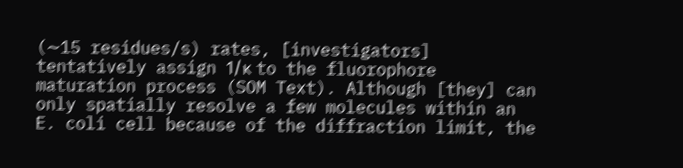(∼15 residues/s) rates, [investigators] tentatively assign 1/κ to the fluorophore maturation process (SOM Text). Although [they] can only spatially resolve a few molecules within an E. coli cell because of the diffraction limit, the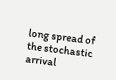long spread of the stochastic arrival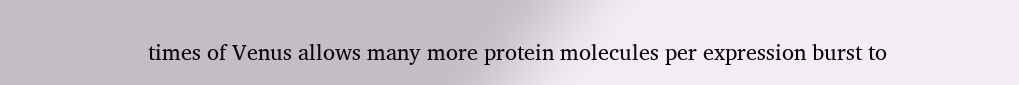times of Venus allows many more protein molecules per expression burst to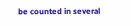be counted in several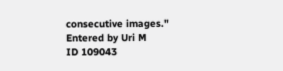consecutive images."
Entered by Uri M
ID 109043